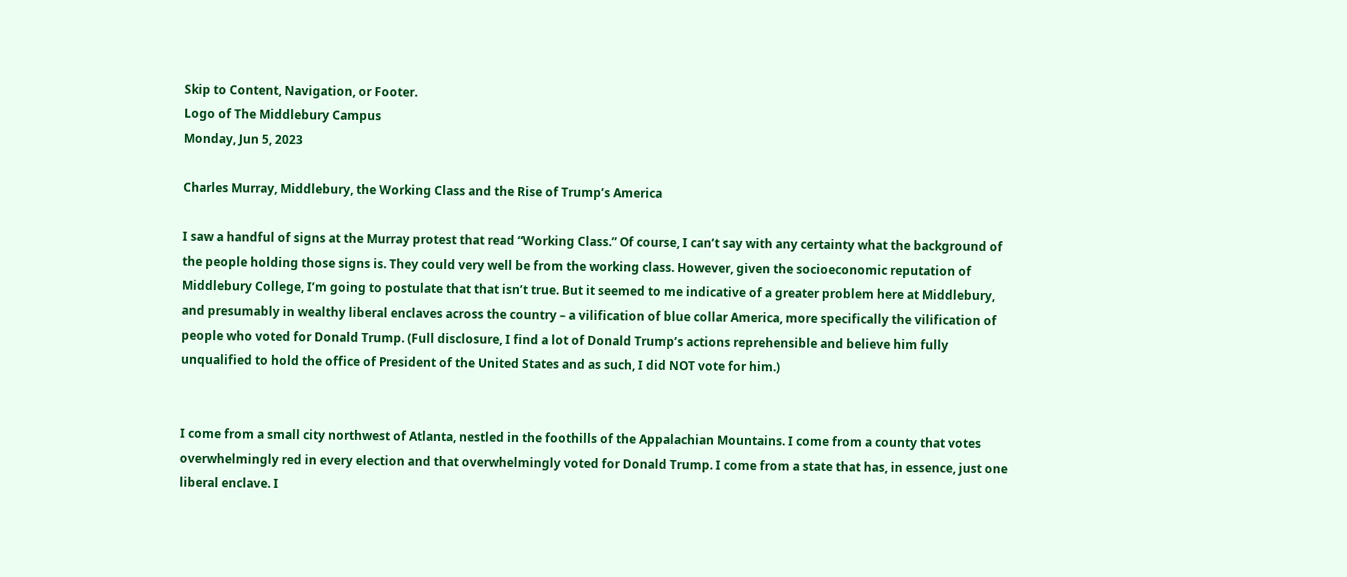Skip to Content, Navigation, or Footer.
Logo of The Middlebury Campus
Monday, Jun 5, 2023

Charles Murray, Middlebury, the Working Class and the Rise of Trump’s America

I saw a handful of signs at the Murray protest that read “Working Class.” Of course, I can’t say with any certainty what the background of the people holding those signs is. They could very well be from the working class. However, given the socioeconomic reputation of Middlebury College, I’m going to postulate that that isn’t true. But it seemed to me indicative of a greater problem here at Middlebury, and presumably in wealthy liberal enclaves across the country – a vilification of blue collar America, more specifically the vilification of people who voted for Donald Trump. (Full disclosure, I find a lot of Donald Trump’s actions reprehensible and believe him fully unqualified to hold the office of President of the United States and as such, I did NOT vote for him.)


I come from a small city northwest of Atlanta, nestled in the foothills of the Appalachian Mountains. I come from a county that votes overwhelmingly red in every election and that overwhelmingly voted for Donald Trump. I come from a state that has, in essence, just one liberal enclave. I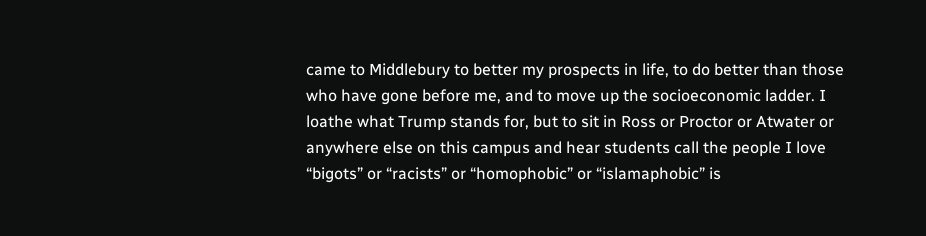came to Middlebury to better my prospects in life, to do better than those who have gone before me, and to move up the socioeconomic ladder. I loathe what Trump stands for, but to sit in Ross or Proctor or Atwater or anywhere else on this campus and hear students call the people I love “bigots” or “racists” or “homophobic” or “islamaphobic” is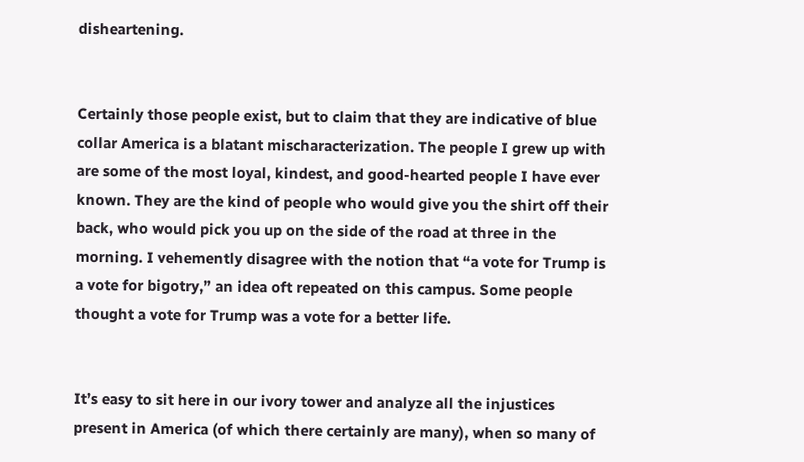disheartening.


Certainly those people exist, but to claim that they are indicative of blue collar America is a blatant mischaracterization. The people I grew up with are some of the most loyal, kindest, and good-hearted people I have ever known. They are the kind of people who would give you the shirt off their back, who would pick you up on the side of the road at three in the morning. I vehemently disagree with the notion that “a vote for Trump is a vote for bigotry,” an idea oft repeated on this campus. Some people thought a vote for Trump was a vote for a better life.


It’s easy to sit here in our ivory tower and analyze all the injustices present in America (of which there certainly are many), when so many of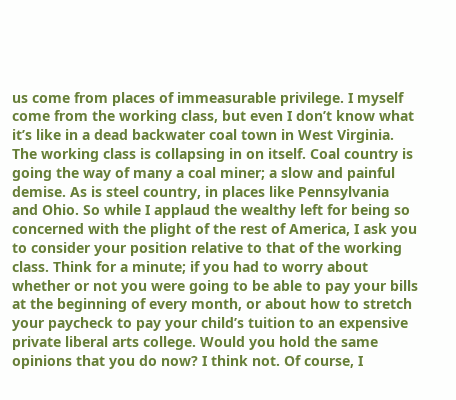us come from places of immeasurable privilege. I myself come from the working class, but even I don’t know what it’s like in a dead backwater coal town in West Virginia. The working class is collapsing in on itself. Coal country is going the way of many a coal miner; a slow and painful demise. As is steel country, in places like Pennsylvania and Ohio. So while I applaud the wealthy left for being so concerned with the plight of the rest of America, I ask you to consider your position relative to that of the working class. Think for a minute; if you had to worry about whether or not you were going to be able to pay your bills at the beginning of every month, or about how to stretch your paycheck to pay your child’s tuition to an expensive private liberal arts college. Would you hold the same opinions that you do now? I think not. Of course, I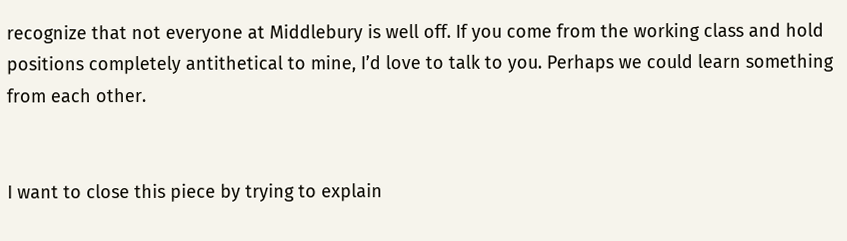recognize that not everyone at Middlebury is well off. If you come from the working class and hold positions completely antithetical to mine, I’d love to talk to you. Perhaps we could learn something from each other.


I want to close this piece by trying to explain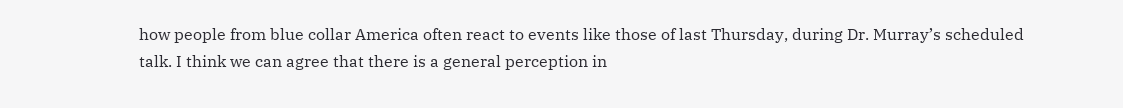how people from blue collar America often react to events like those of last Thursday, during Dr. Murray’s scheduled talk. I think we can agree that there is a general perception in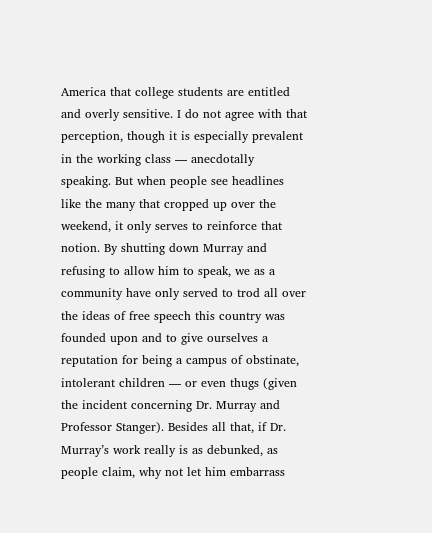America that college students are entitled and overly sensitive. I do not agree with that perception, though it is especially prevalent in the working class — anecdotally speaking. But when people see headlines like the many that cropped up over the weekend, it only serves to reinforce that notion. By shutting down Murray and refusing to allow him to speak, we as a community have only served to trod all over the ideas of free speech this country was founded upon and to give ourselves a reputation for being a campus of obstinate, intolerant children — or even thugs (given the incident concerning Dr. Murray and Professor Stanger). Besides all that, if Dr. Murray’s work really is as debunked, as people claim, why not let him embarrass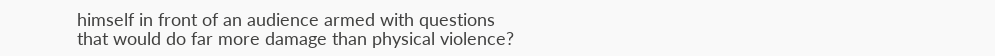himself in front of an audience armed with questions that would do far more damage than physical violence?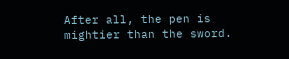After all, the pen is mightier than the sword.